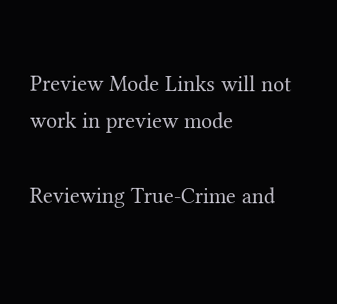Preview Mode Links will not work in preview mode

Reviewing True-Crime and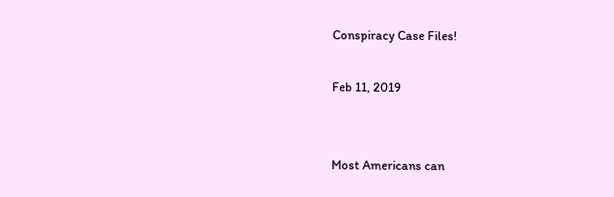Conspiracy Case Files!

Feb 11, 2019


Most Americans can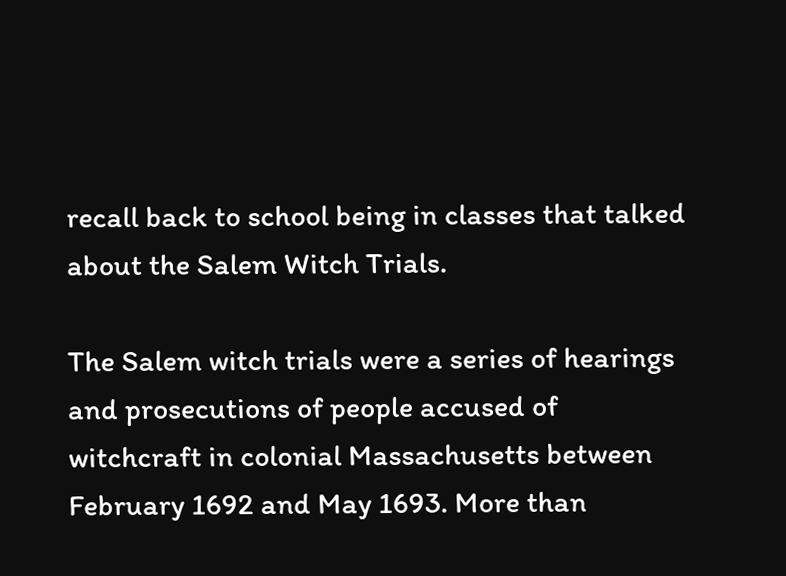recall back to school being in classes that talked about the Salem Witch Trials.

The Salem witch trials were a series of hearings and prosecutions of people accused of witchcraft in colonial Massachusetts between February 1692 and May 1693. More than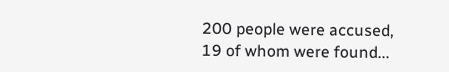200 people were accused, 19 of whom were found...